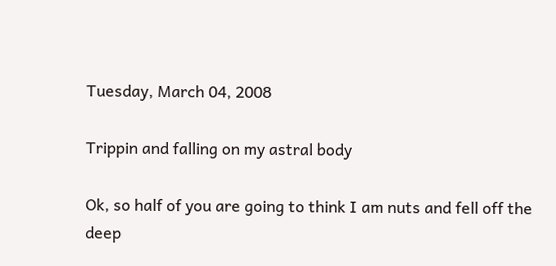Tuesday, March 04, 2008

Trippin and falling on my astral body

Ok, so half of you are going to think I am nuts and fell off the deep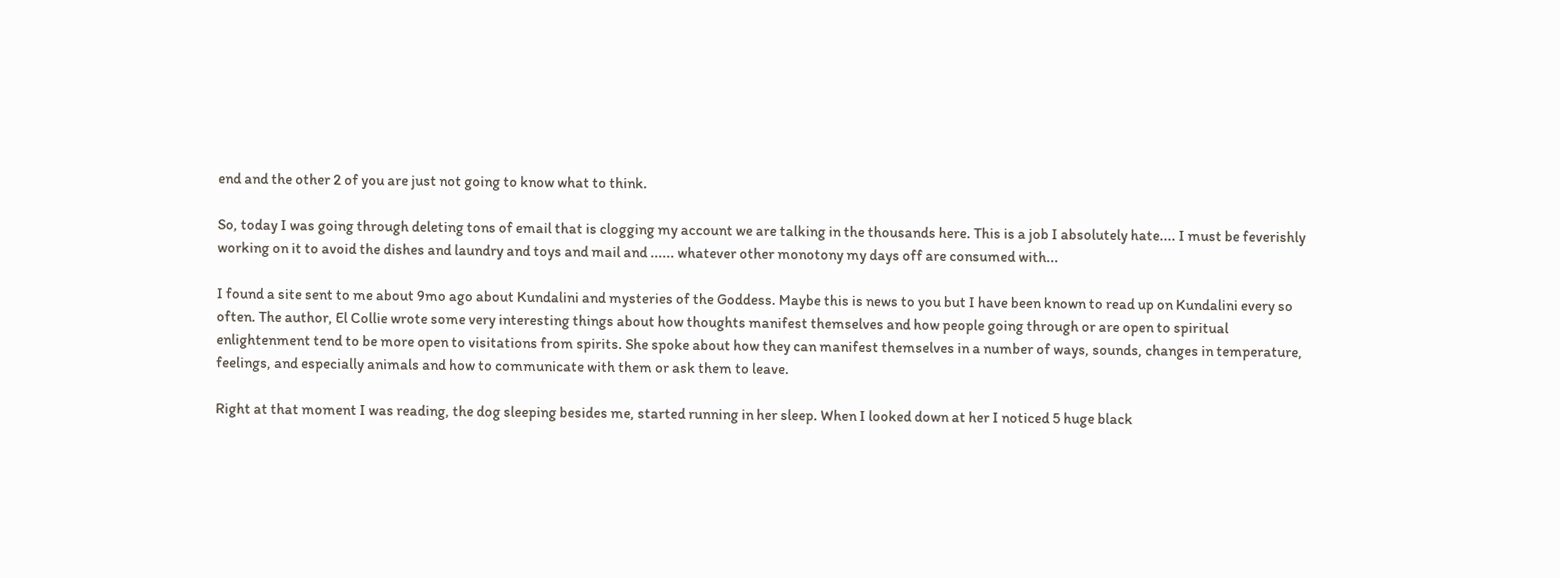end and the other 2 of you are just not going to know what to think.

So, today I was going through deleting tons of email that is clogging my account we are talking in the thousands here. This is a job I absolutely hate.... I must be feverishly working on it to avoid the dishes and laundry and toys and mail and ...... whatever other monotony my days off are consumed with...

I found a site sent to me about 9mo ago about Kundalini and mysteries of the Goddess. Maybe this is news to you but I have been known to read up on Kundalini every so often. The author, El Collie wrote some very interesting things about how thoughts manifest themselves and how people going through or are open to spiritual enlightenment tend to be more open to visitations from spirits. She spoke about how they can manifest themselves in a number of ways, sounds, changes in temperature, feelings, and especially animals and how to communicate with them or ask them to leave.

Right at that moment I was reading, the dog sleeping besides me, started running in her sleep. When I looked down at her I noticed 5 huge black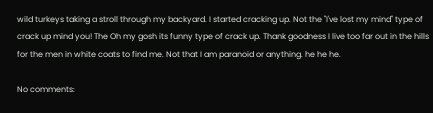wild turkeys taking a stroll through my backyard. I started cracking up. Not the "I've lost my mind" type of crack up mind you! The Oh my gosh its funny type of crack up. Thank goodness I live too far out in the hills for the men in white coats to find me. Not that I am paranoid or anything. he he he.

No comments: